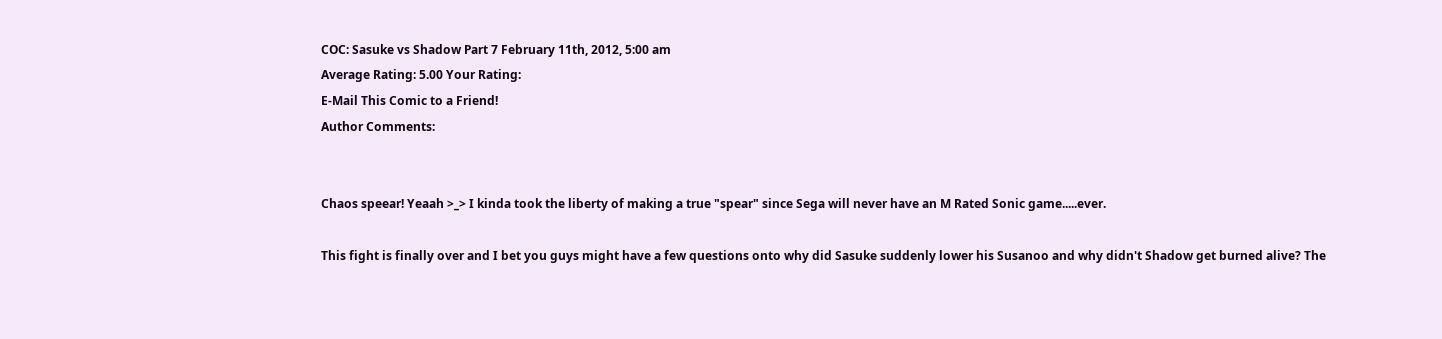COC: Sasuke vs Shadow Part 7 February 11th, 2012, 5:00 am
Average Rating: 5.00 Your Rating:
E-Mail This Comic to a Friend!
Author Comments:


Chaos speear! Yeaah >_> I kinda took the liberty of making a true "spear" since Sega will never have an M Rated Sonic game.....ever.

This fight is finally over and I bet you guys might have a few questions onto why did Sasuke suddenly lower his Susanoo and why didn't Shadow get burned alive? The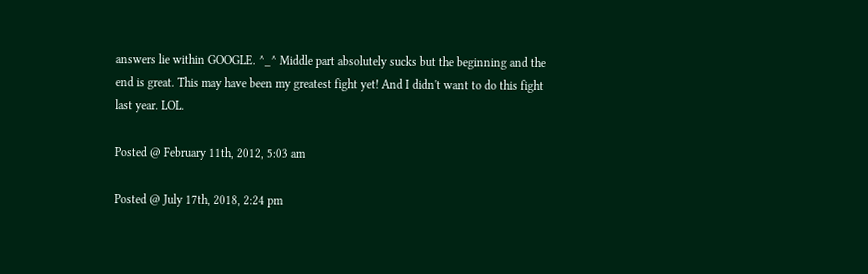answers lie within GOOGLE. ^_^ Middle part absolutely sucks but the beginning and the end is great. This may have been my greatest fight yet! And I didn't want to do this fight last year. LOL.

Posted @ February 11th, 2012, 5:03 am

Posted @ July 17th, 2018, 2:24 pm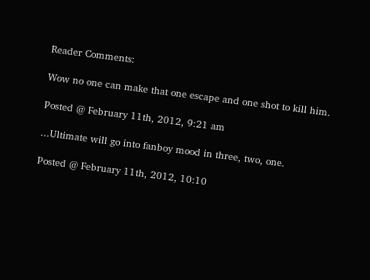Reader Comments:

Wow no one can make that one escape and one shot to kill him.

Posted @ February 11th, 2012, 9:21 am

...Ultimate will go into fanboy mood in three, two, one.

Posted @ February 11th, 2012, 10:10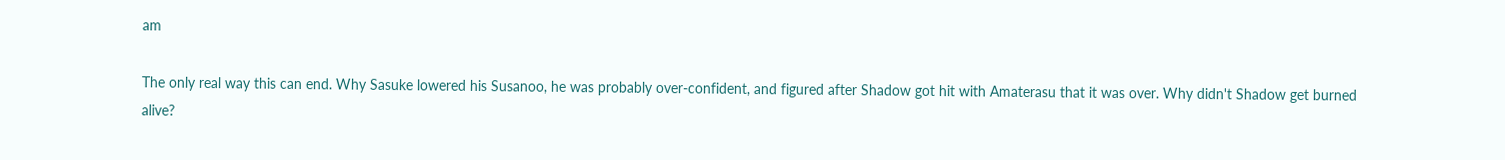am

The only real way this can end. Why Sasuke lowered his Susanoo, he was probably over-confident, and figured after Shadow got hit with Amaterasu that it was over. Why didn't Shadow get burned alive?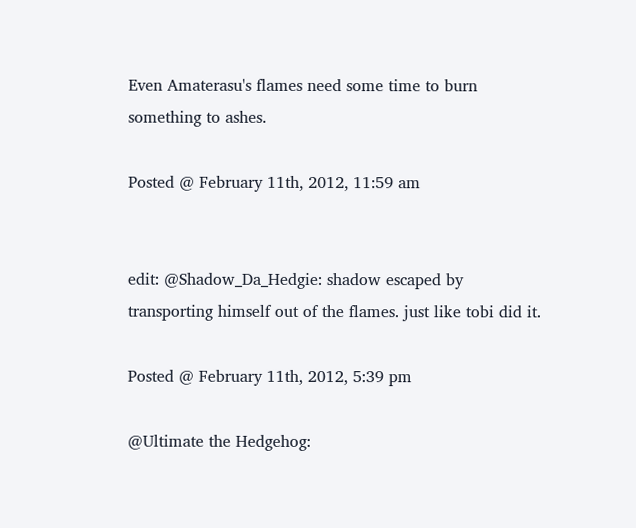Even Amaterasu's flames need some time to burn something to ashes.

Posted @ February 11th, 2012, 11:59 am


edit: @Shadow_Da_Hedgie: shadow escaped by transporting himself out of the flames. just like tobi did it.

Posted @ February 11th, 2012, 5:39 pm

@Ultimate the Hedgehog: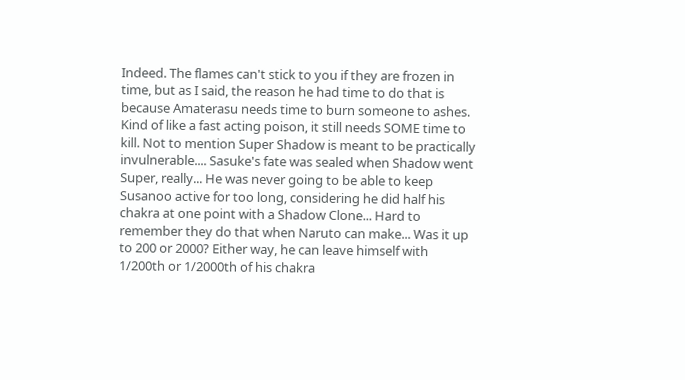Indeed. The flames can't stick to you if they are frozen in time, but as I said, the reason he had time to do that is because Amaterasu needs time to burn someone to ashes. Kind of like a fast acting poison, it still needs SOME time to kill. Not to mention Super Shadow is meant to be practically invulnerable.... Sasuke's fate was sealed when Shadow went Super, really... He was never going to be able to keep Susanoo active for too long, considering he did half his chakra at one point with a Shadow Clone... Hard to remember they do that when Naruto can make... Was it up to 200 or 2000? Either way, he can leave himself with 1/200th or 1/2000th of his chakra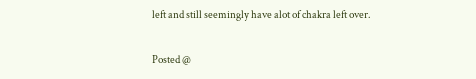left and still seemingly have alot of chakra left over.

Posted @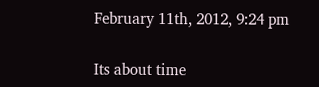February 11th, 2012, 9:24 pm

Its about time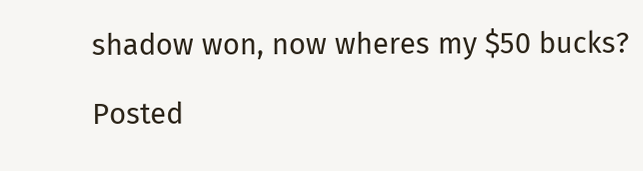shadow won, now wheres my $50 bucks?

Posted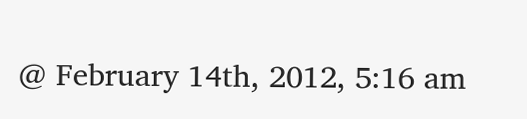@ February 14th, 2012, 5:16 am